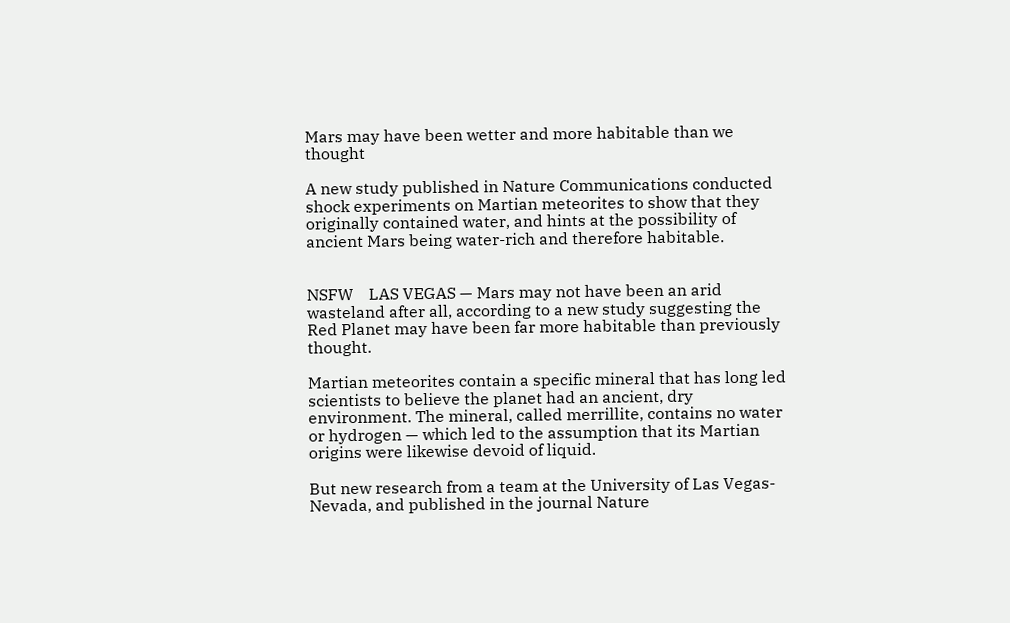Mars may have been wetter and more habitable than we thought

A new study published in Nature Communications conducted shock experiments on Martian meteorites to show that they originally contained water, and hints at the possibility of ancient Mars being water-rich and therefore habitable.


NSFW    LAS VEGAS — Mars may not have been an arid wasteland after all, according to a new study suggesting the Red Planet may have been far more habitable than previously thought.

Martian meteorites contain a specific mineral that has long led scientists to believe the planet had an ancient, dry environment. The mineral, called merrillite, contains no water or hydrogen — which led to the assumption that its Martian origins were likewise devoid of liquid.

But new research from a team at the University of Las Vegas-Nevada, and published in the journal Nature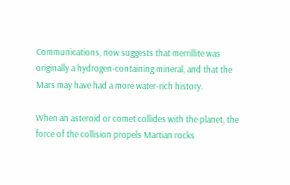Communications, now suggests that merrillite was originally a hydrogen-containing mineral, and that the Mars may have had a more water-rich history.

When an asteroid or comet collides with the planet, the force of the collision propels Martian rocks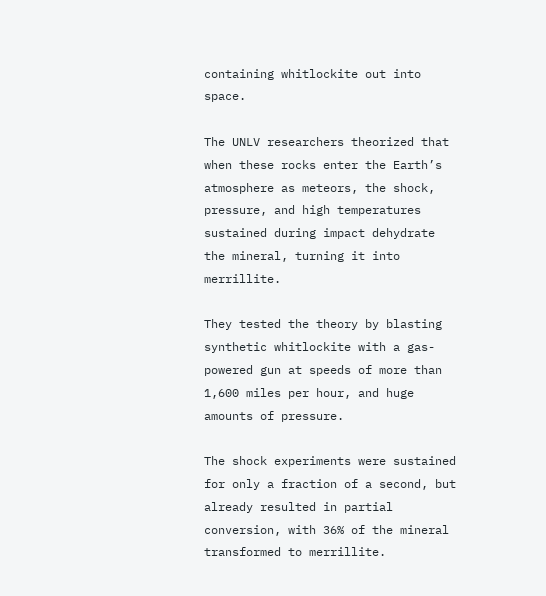containing whitlockite out into space.

The UNLV researchers theorized that when these rocks enter the Earth’s atmosphere as meteors, the shock, pressure, and high temperatures sustained during impact dehydrate the mineral, turning it into merrillite.

They tested the theory by blasting synthetic whitlockite with a gas-powered gun at speeds of more than 1,600 miles per hour, and huge amounts of pressure.

The shock experiments were sustained for only a fraction of a second, but already resulted in partial conversion, with 36% of the mineral transformed to merrillite.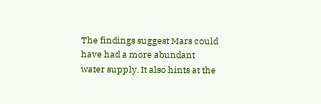The findings suggest Mars could have had a more abundant water supply. It also hints at the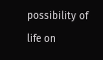possibility of life on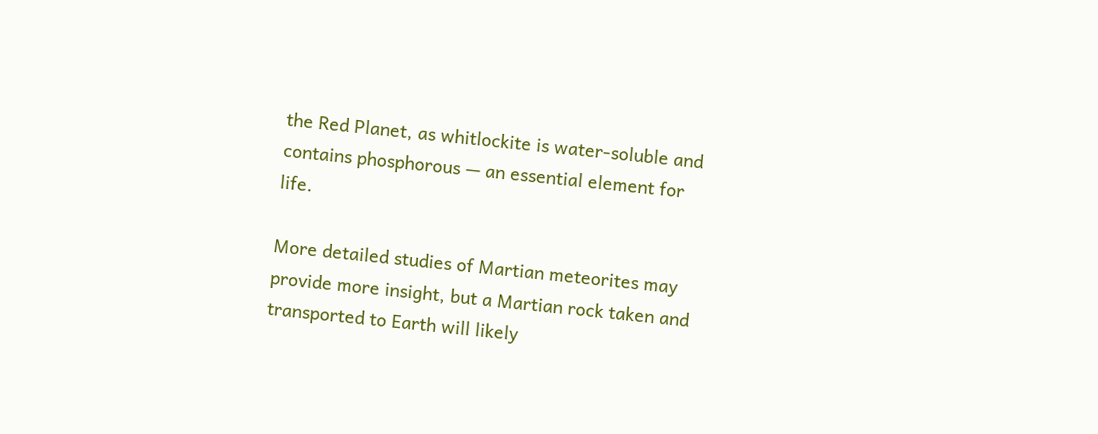the Red Planet, as whitlockite is water-soluble and contains phosphorous — an essential element for life.

More detailed studies of Martian meteorites may provide more insight, but a Martian rock taken and transported to Earth will likely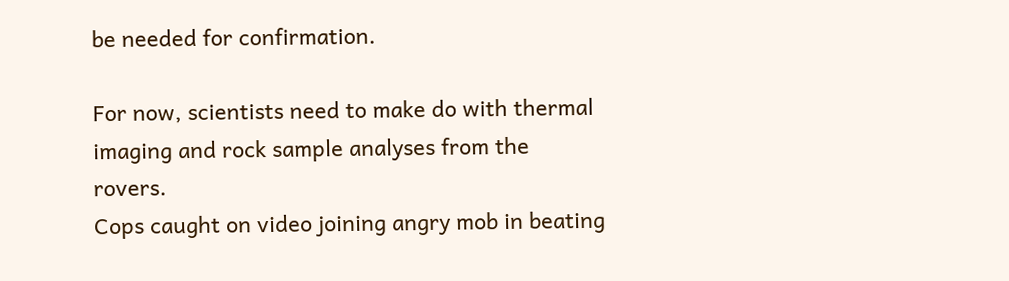be needed for confirmation.

For now, scientists need to make do with thermal imaging and rock sample analyses from the rovers.
Cops caught on video joining angry mob in beating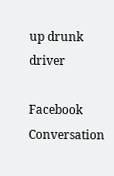up drunk driver

Facebook Conversation